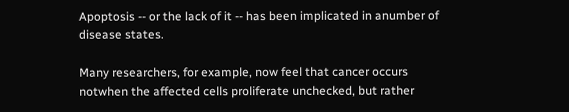Apoptosis -- or the lack of it -- has been implicated in anumber of disease states.

Many researchers, for example, now feel that cancer occurs notwhen the affected cells proliferate unchecked, but rather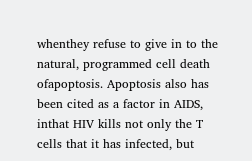whenthey refuse to give in to the natural, programmed cell death ofapoptosis. Apoptosis also has been cited as a factor in AIDS, inthat HIV kills not only the T cells that it has infected, but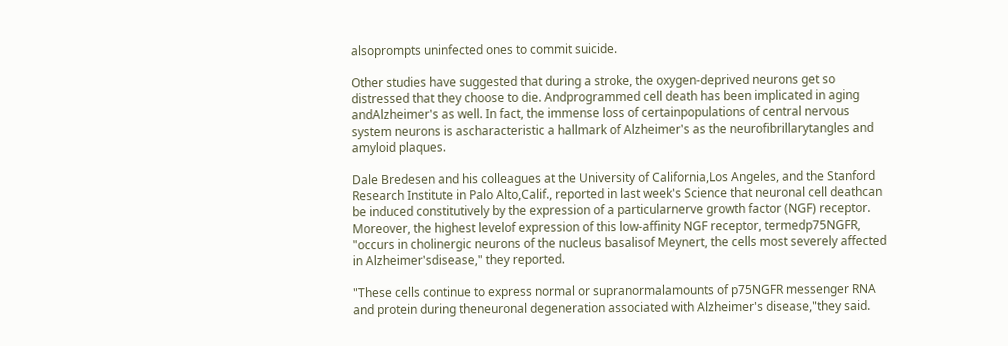alsoprompts uninfected ones to commit suicide.

Other studies have suggested that during a stroke, the oxygen-deprived neurons get so distressed that they choose to die. Andprogrammed cell death has been implicated in aging andAlzheimer's as well. In fact, the immense loss of certainpopulations of central nervous system neurons is ascharacteristic a hallmark of Alzheimer's as the neurofibrillarytangles and amyloid plaques.

Dale Bredesen and his colleagues at the University of California,Los Angeles, and the Stanford Research Institute in Palo Alto,Calif., reported in last week's Science that neuronal cell deathcan be induced constitutively by the expression of a particularnerve growth factor (NGF) receptor. Moreover, the highest levelof expression of this low-affinity NGF receptor, termedp75NGFR, "occurs in cholinergic neurons of the nucleus basalisof Meynert, the cells most severely affected in Alzheimer'sdisease," they reported.

"These cells continue to express normal or supranormalamounts of p75NGFR messenger RNA and protein during theneuronal degeneration associated with Alzheimer's disease,"they said.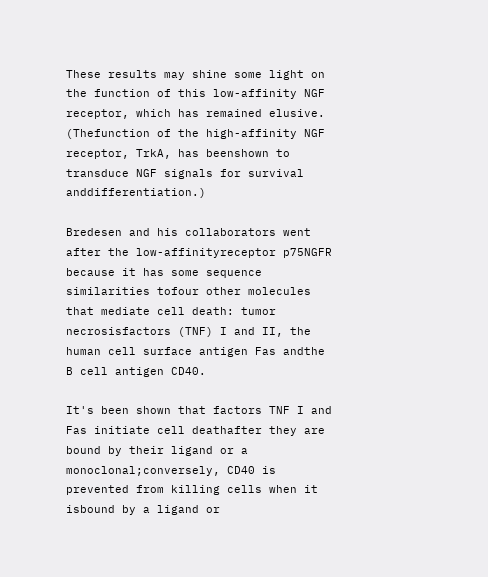These results may shine some light on the function of this low-affinity NGF receptor, which has remained elusive. (Thefunction of the high-affinity NGF receptor, TrkA, has beenshown to transduce NGF signals for survival anddifferentiation.)

Bredesen and his collaborators went after the low-affinityreceptor p75NGFR because it has some sequence similarities tofour other molecules that mediate cell death: tumor necrosisfactors (TNF) I and II, the human cell surface antigen Fas andthe B cell antigen CD40.

It's been shown that factors TNF I and Fas initiate cell deathafter they are bound by their ligand or a monoclonal;conversely, CD40 is prevented from killing cells when it isbound by a ligand or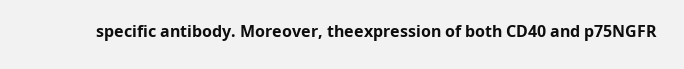specific antibody. Moreover, theexpression of both CD40 and p75NGFR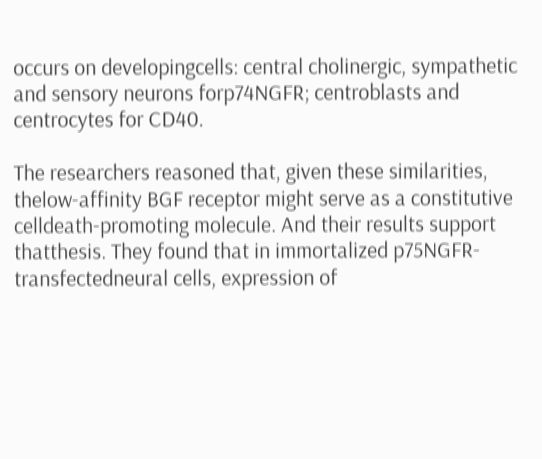occurs on developingcells: central cholinergic, sympathetic and sensory neurons forp74NGFR; centroblasts and centrocytes for CD40.

The researchers reasoned that, given these similarities, thelow-affinity BGF receptor might serve as a constitutive celldeath-promoting molecule. And their results support thatthesis. They found that in immortalized p75NGFR-transfectedneural cells, expression of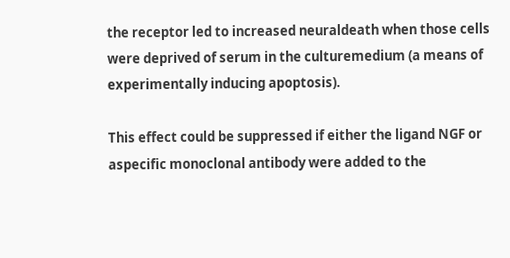the receptor led to increased neuraldeath when those cells were deprived of serum in the culturemedium (a means of experimentally inducing apoptosis).

This effect could be suppressed if either the ligand NGF or aspecific monoclonal antibody were added to the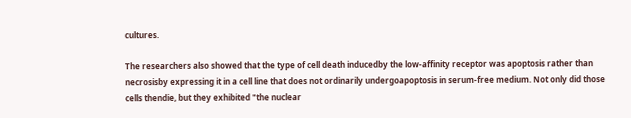cultures.

The researchers also showed that the type of cell death inducedby the low-affinity receptor was apoptosis rather than necrosisby expressing it in a cell line that does not ordinarily undergoapoptosis in serum-free medium. Not only did those cells thendie, but they exhibited "the nuclear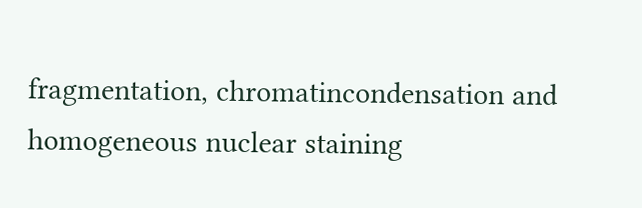fragmentation, chromatincondensation and homogeneous nuclear staining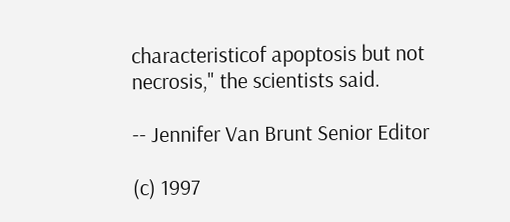characteristicof apoptosis but not necrosis," the scientists said.

-- Jennifer Van Brunt Senior Editor

(c) 1997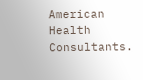American Health Consultants.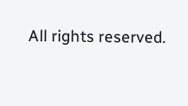All rights reserved.